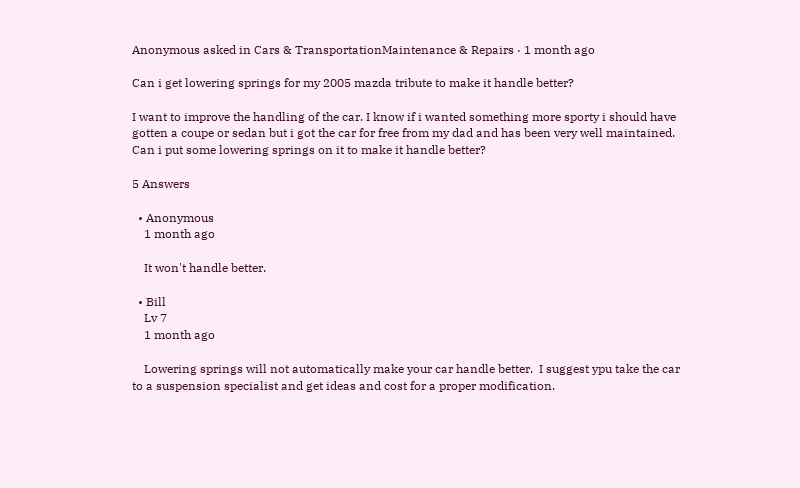Anonymous asked in Cars & TransportationMaintenance & Repairs · 1 month ago

Can i get lowering springs for my 2005 mazda tribute to make it handle better?

I want to improve the handling of the car. I know if i wanted something more sporty i should have gotten a coupe or sedan but i got the car for free from my dad and has been very well maintained. Can i put some lowering springs on it to make it handle better?

5 Answers

  • Anonymous
    1 month ago

    It won't handle better.

  • Bill
    Lv 7
    1 month ago

    Lowering springs will not automatically make your car handle better.  I suggest ypu take the car to a suspension specialist and get ideas and cost for a proper modification.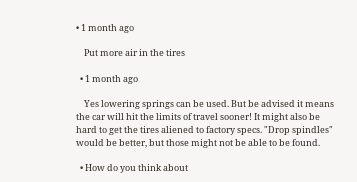• 1 month ago

    Put more air in the tires

  • 1 month ago

    Yes lowering springs can be used. But be advised it means the car will hit the limits of travel sooner! It might also be hard to get the tires aliened to factory specs. "Drop spindles" would be better, but those might not be able to be found.

  • How do you think about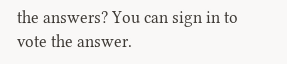the answers? You can sign in to vote the answer.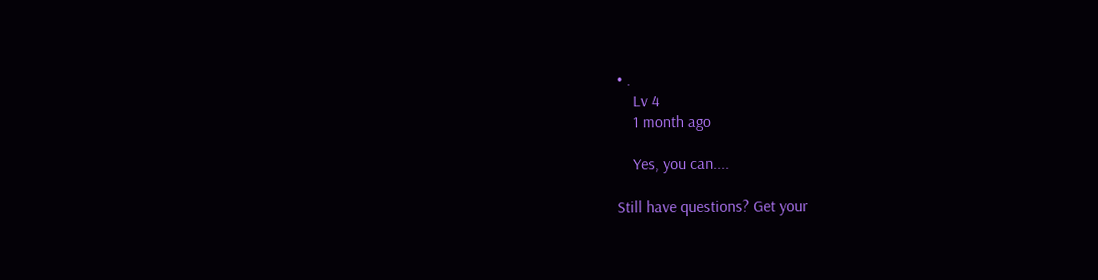• .
    Lv 4
    1 month ago

    Yes, you can....

Still have questions? Get your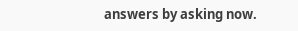answers by asking now.